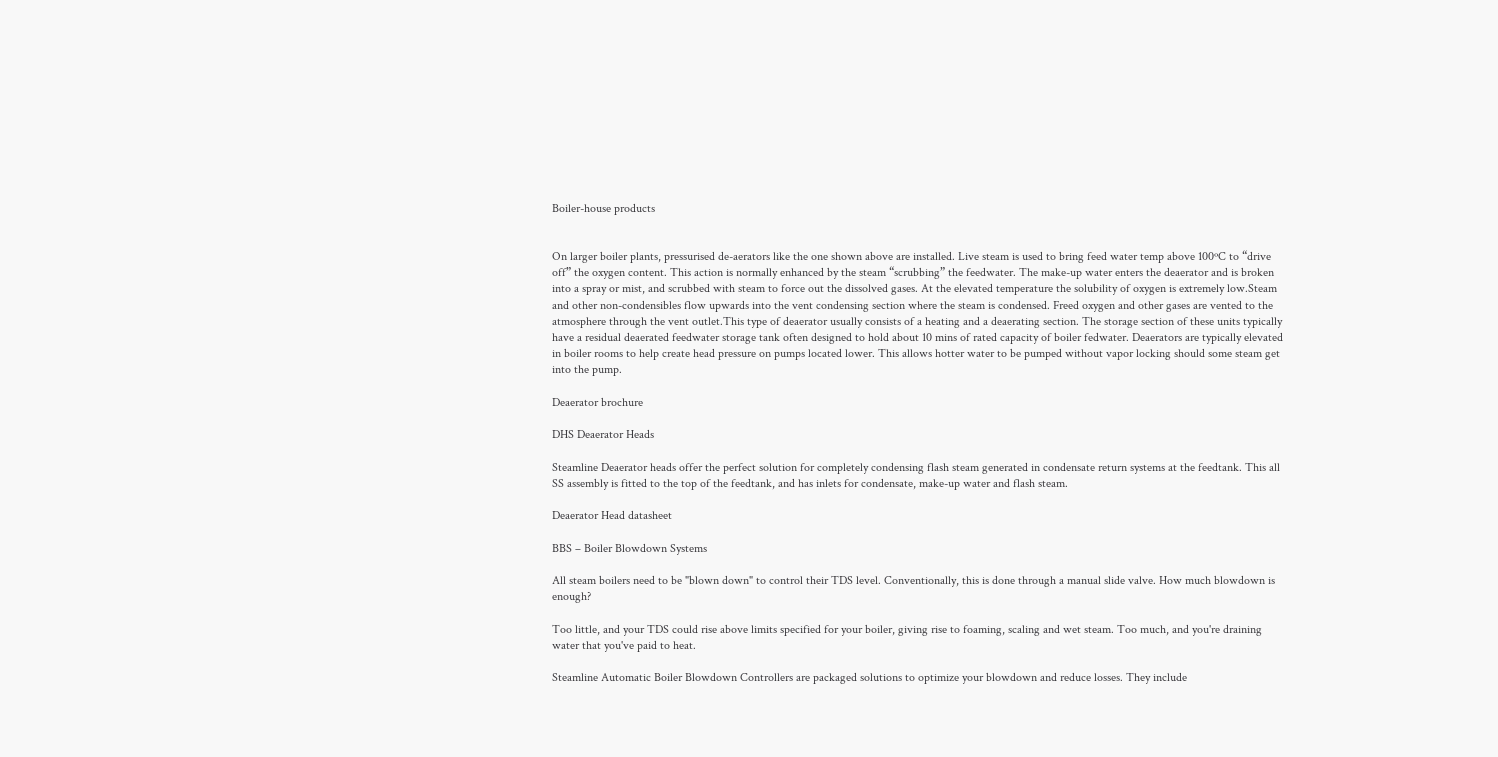Boiler-house products


On larger boiler plants, pressurised de-aerators like the one shown above are installed. Live steam is used to bring feed water temp above 100ºC to “drive off” the oxygen content. This action is normally enhanced by the steam “scrubbing” the feedwater. The make-up water enters the deaerator and is broken into a spray or mist, and scrubbed with steam to force out the dissolved gases. At the elevated temperature the solubility of oxygen is extremely low.Steam and other non-condensibles flow upwards into the vent condensing section where the steam is condensed. Freed oxygen and other gases are vented to the atmosphere through the vent outlet.This type of deaerator usually consists of a heating and a deaerating section. The storage section of these units typically have a residual deaerated feedwater storage tank often designed to hold about 10 mins of rated capacity of boiler fedwater. Deaerators are typically elevated in boiler rooms to help create head pressure on pumps located lower. This allows hotter water to be pumped without vapor locking should some steam get into the pump.

Deaerator brochure

DHS Deaerator Heads

Steamline Deaerator heads offer the perfect solution for completely condensing flash steam generated in condensate return systems at the feedtank. This all SS assembly is fitted to the top of the feedtank, and has inlets for condensate, make-up water and flash steam.

Deaerator Head datasheet

BBS – Boiler Blowdown Systems

All steam boilers need to be "blown down" to control their TDS level. Conventionally, this is done through a manual slide valve. How much blowdown is enough?

Too little, and your TDS could rise above limits specified for your boiler, giving rise to foaming, scaling and wet steam. Too much, and you're draining water that you've paid to heat.

Steamline Automatic Boiler Blowdown Controllers are packaged solutions to optimize your blowdown and reduce losses. They include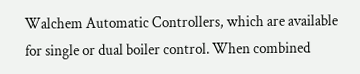Walchem Automatic Controllers, which are available for single or dual boiler control. When combined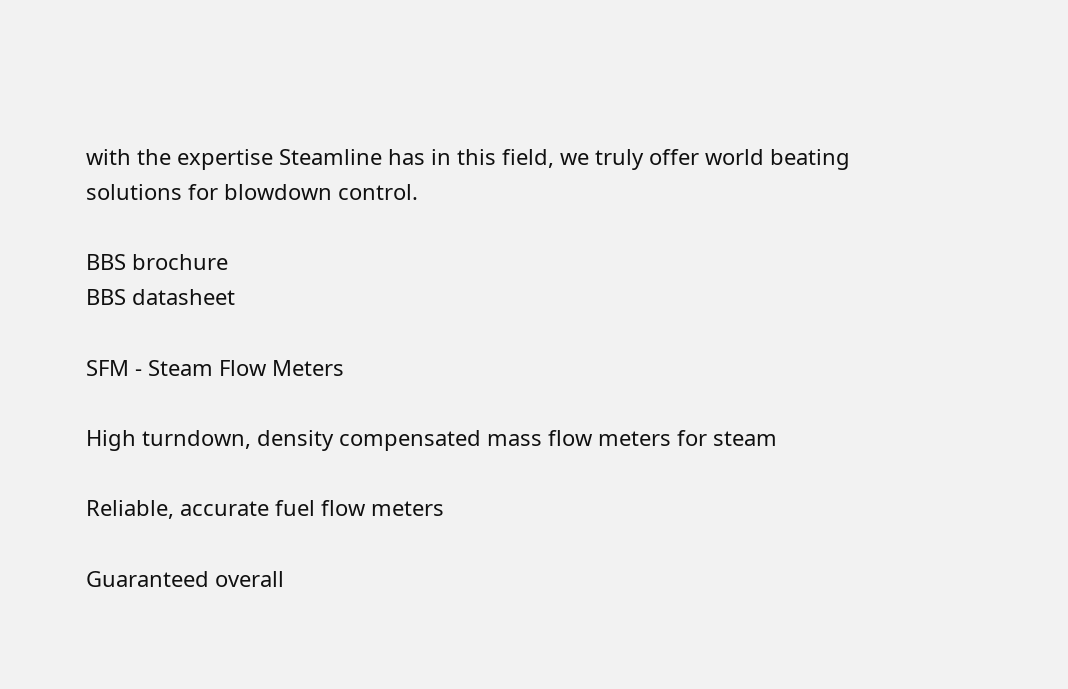with the expertise Steamline has in this field, we truly offer world beating solutions for blowdown control.

BBS brochure
BBS datasheet

SFM - Steam Flow Meters

High turndown, density compensated mass flow meters for steam

Reliable, accurate fuel flow meters

Guaranteed overall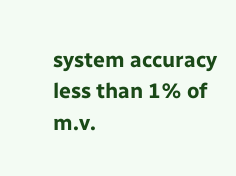system accuracy less than 1% of m.v.